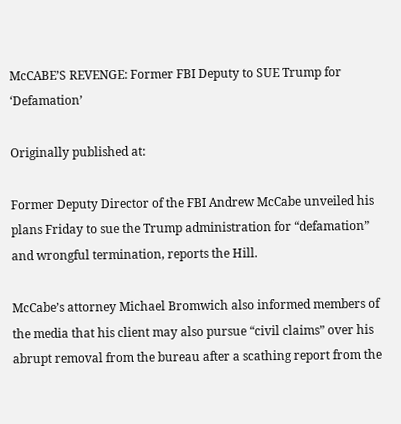McCABE’S REVENGE: Former FBI Deputy to SUE Trump for ‘Defamation’

Originally published at:

Former Deputy Director of the FBI Andrew McCabe unveiled his plans Friday to sue the Trump administration for “defamation” and wrongful termination, reports the Hill.

McCabe’s attorney Michael Bromwich also informed members of the media that his client may also pursue “civil claims” over his abrupt removal from the bureau after a scathing report from the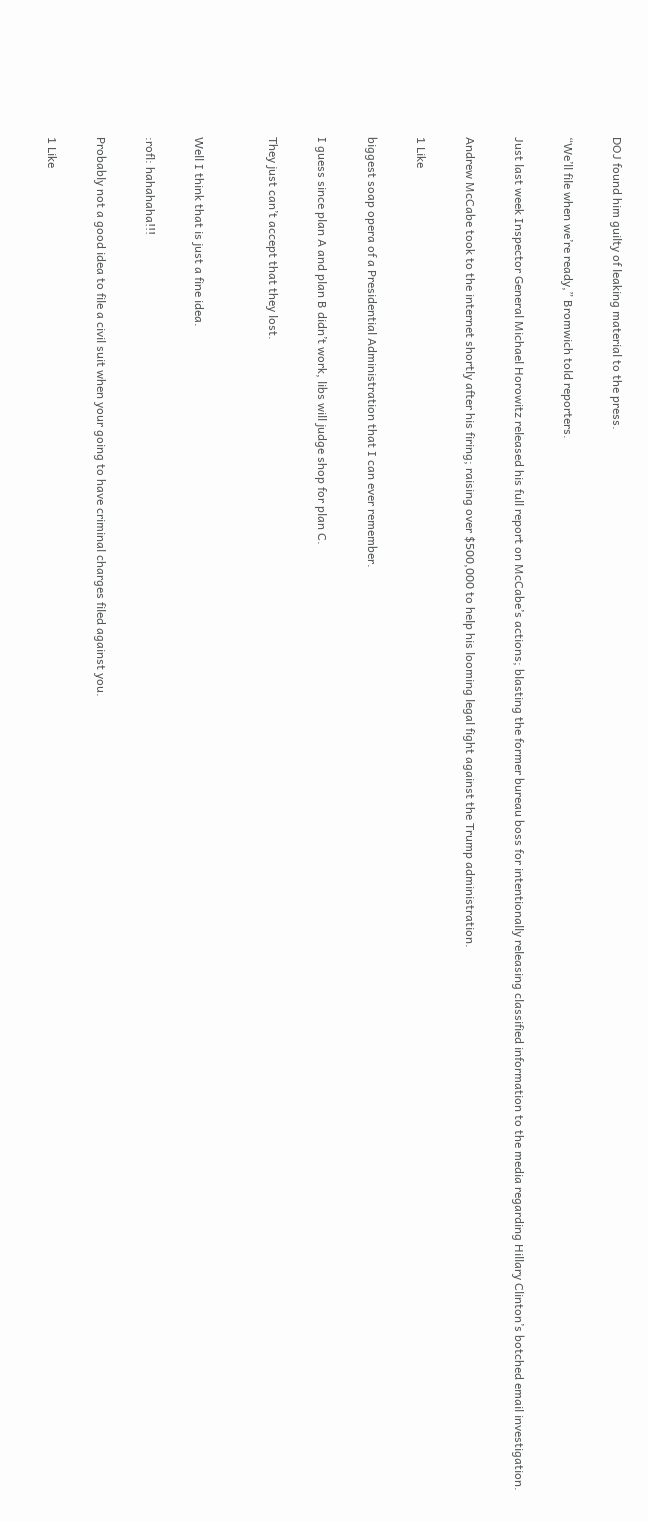DOJ found him guilty of leaking material to the press.

“We’ll file when we’re ready,” Bromwich told reporters.

Just last week Inspector General Michael Horowitz released his full report on McCabe’s actions; blasting the former bureau boss for intentionally releasing classified information to the media regarding Hillary Clinton’s botched email investigation.

Andrew McCabe took to the internet shortly after his firing; raising over $500,000 to help his looming legal fight against the Trump administration.

1 Like

biggest soap opera of a Presidential Administration that I can ever remember.

I guess since plan A and plan B didn’t work, libs will judge shop for plan C.

They just can’t accept that they lost.


Well I think that is just a fine idea.

:rofl: hahahaha!!!

Probably not a good idea to file a civil suit when your going to have criminal charges filed against you.

1 Like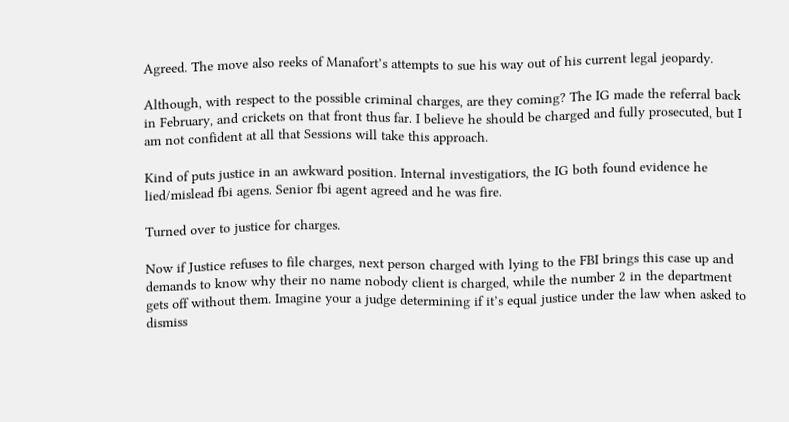Agreed. The move also reeks of Manafort’s attempts to sue his way out of his current legal jeopardy.

Although, with respect to the possible criminal charges, are they coming? The IG made the referral back in February, and crickets on that front thus far. I believe he should be charged and fully prosecuted, but I am not confident at all that Sessions will take this approach.

Kind of puts justice in an awkward position. Internal investigatiors, the IG both found evidence he lied/mislead fbi agens. Senior fbi agent agreed and he was fire.

Turned over to justice for charges.

Now if Justice refuses to file charges, next person charged with lying to the FBI brings this case up and demands to know why their no name nobody client is charged, while the number 2 in the department gets off without them. Imagine your a judge determining if it’s equal justice under the law when asked to dismiss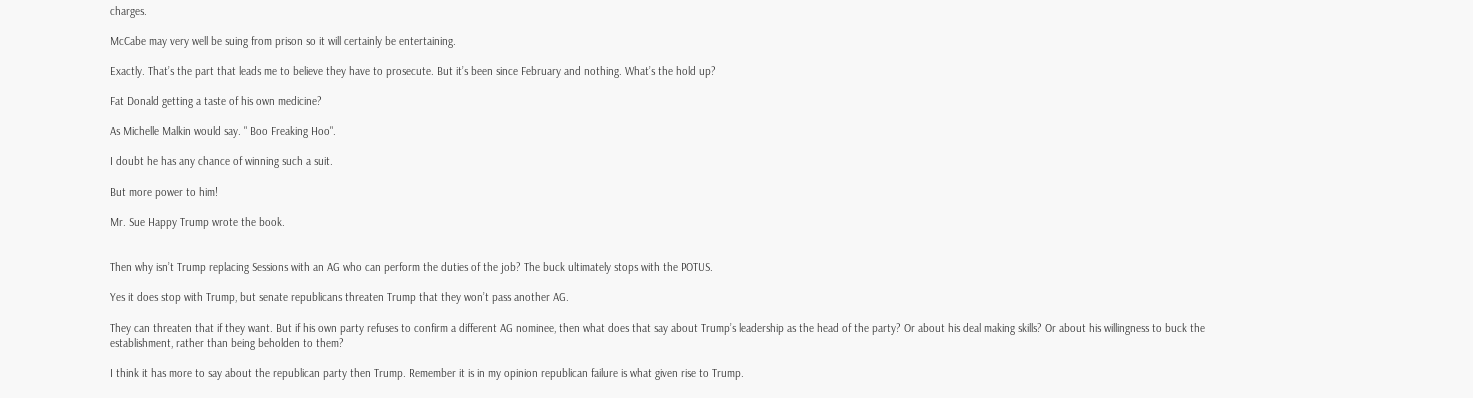charges.

McCabe may very well be suing from prison so it will certainly be entertaining.

Exactly. That’s the part that leads me to believe they have to prosecute. But it’s been since February and nothing. What’s the hold up?

Fat Donald getting a taste of his own medicine?

As Michelle Malkin would say. " Boo Freaking Hoo".

I doubt he has any chance of winning such a suit.

But more power to him!

Mr. Sue Happy Trump wrote the book.


Then why isn’t Trump replacing Sessions with an AG who can perform the duties of the job? The buck ultimately stops with the POTUS.

Yes it does stop with Trump, but senate republicans threaten Trump that they won’t pass another AG.

They can threaten that if they want. But if his own party refuses to confirm a different AG nominee, then what does that say about Trump’s leadership as the head of the party? Or about his deal making skills? Or about his willingness to buck the establishment, rather than being beholden to them?

I think it has more to say about the republican party then Trump. Remember it is in my opinion republican failure is what given rise to Trump.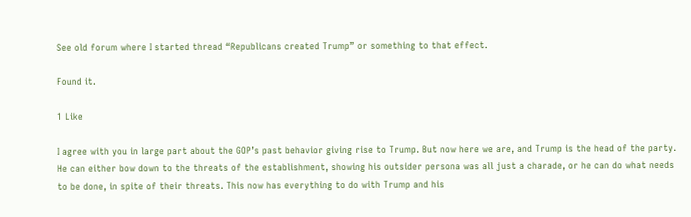See old forum where I started thread “Republicans created Trump” or something to that effect.

Found it.

1 Like

I agree with you in large part about the GOP’s past behavior giving rise to Trump. But now here we are, and Trump is the head of the party. He can either bow down to the threats of the establishment, showing his outsider persona was all just a charade, or he can do what needs to be done, in spite of their threats. This now has everything to do with Trump and his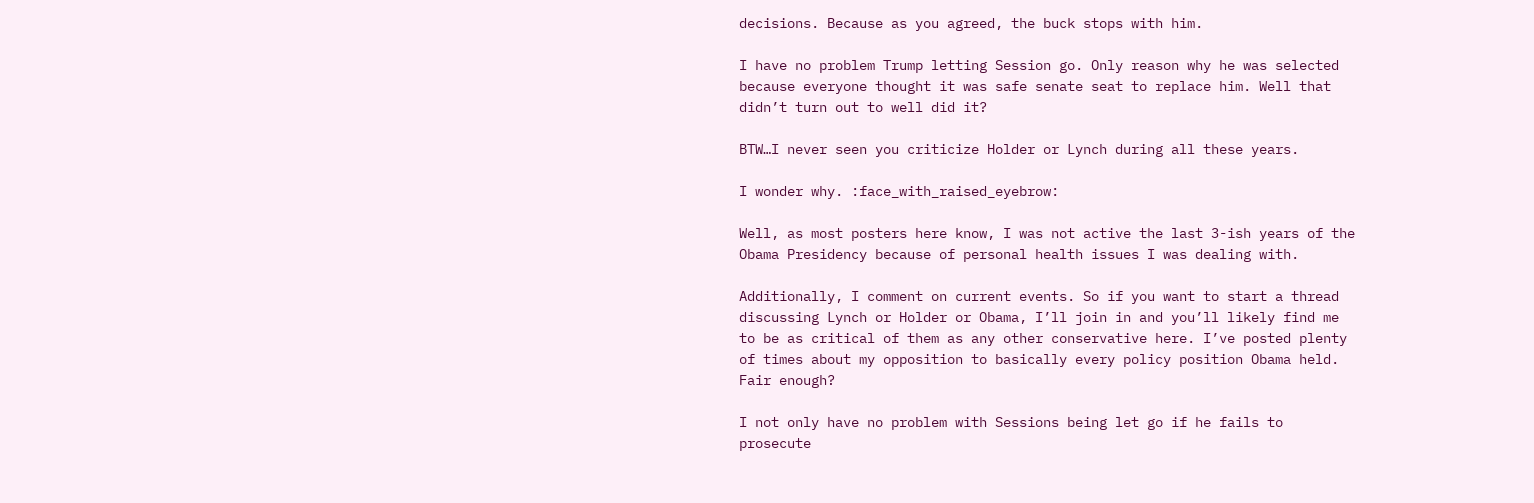decisions. Because as you agreed, the buck stops with him.

I have no problem Trump letting Session go. Only reason why he was selected because everyone thought it was safe senate seat to replace him. Well that didn’t turn out to well did it?

BTW…I never seen you criticize Holder or Lynch during all these years.

I wonder why. :face_with_raised_eyebrow:

Well, as most posters here know, I was not active the last 3-ish years of the Obama Presidency because of personal health issues I was dealing with.

Additionally, I comment on current events. So if you want to start a thread discussing Lynch or Holder or Obama, I’ll join in and you’ll likely find me to be as critical of them as any other conservative here. I’ve posted plenty of times about my opposition to basically every policy position Obama held. Fair enough?

I not only have no problem with Sessions being let go if he fails to prosecute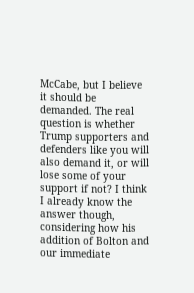McCabe, but I believe it should be demanded. The real question is whether Trump supporters and defenders like you will also demand it, or will lose some of your support if not? I think I already know the answer though, considering how his addition of Bolton and our immediate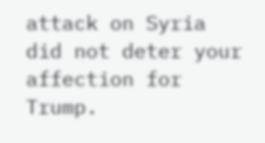attack on Syria did not deter your affection for Trump.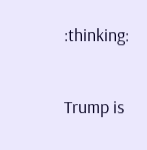:thinking:

Trump is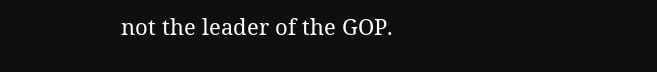not the leader of the GOP.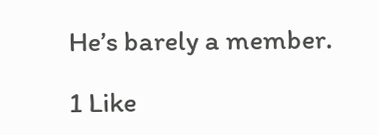He’s barely a member.

1 Like